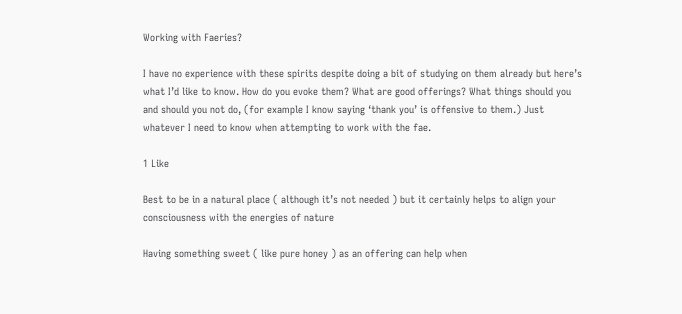Working with Faeries?

I have no experience with these spirits despite doing a bit of studying on them already but here’s what I’d like to know. How do you evoke them? What are good offerings? What things should you and should you not do, (for example I know saying ‘thank you’ is offensive to them.) Just whatever I need to know when attempting to work with the fae.

1 Like

Best to be in a natural place ( although it’s not needed ) but it certainly helps to align your consciousness with the energies of nature

Having something sweet ( like pure honey ) as an offering can help when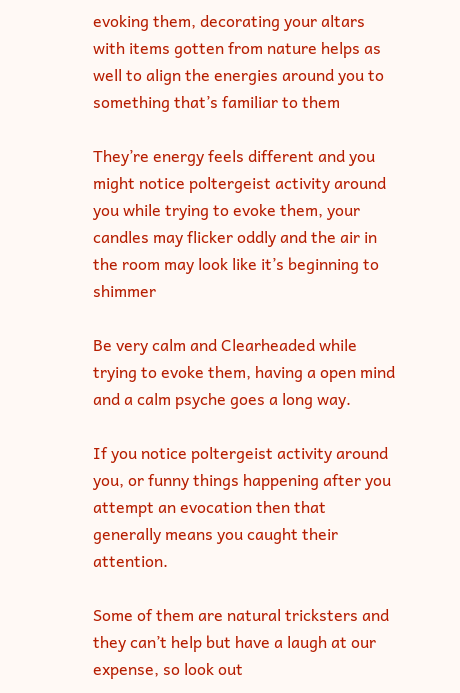evoking them, decorating your altars with items gotten from nature helps as well to align the energies around you to something that’s familiar to them

They’re energy feels different and you might notice poltergeist activity around you while trying to evoke them, your candles may flicker oddly and the air in the room may look like it’s beginning to shimmer

Be very calm and Clearheaded while trying to evoke them, having a open mind and a calm psyche goes a long way.

If you notice poltergeist activity around you, or funny things happening after you attempt an evocation then that generally means you caught their attention.

Some of them are natural tricksters and they can’t help but have a laugh at our expense, so look out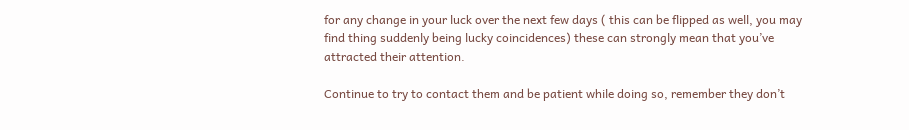for any change in your luck over the next few days ( this can be flipped as well, you may find thing suddenly being lucky coincidences) these can strongly mean that you’ve attracted their attention.

Continue to try to contact them and be patient while doing so, remember they don’t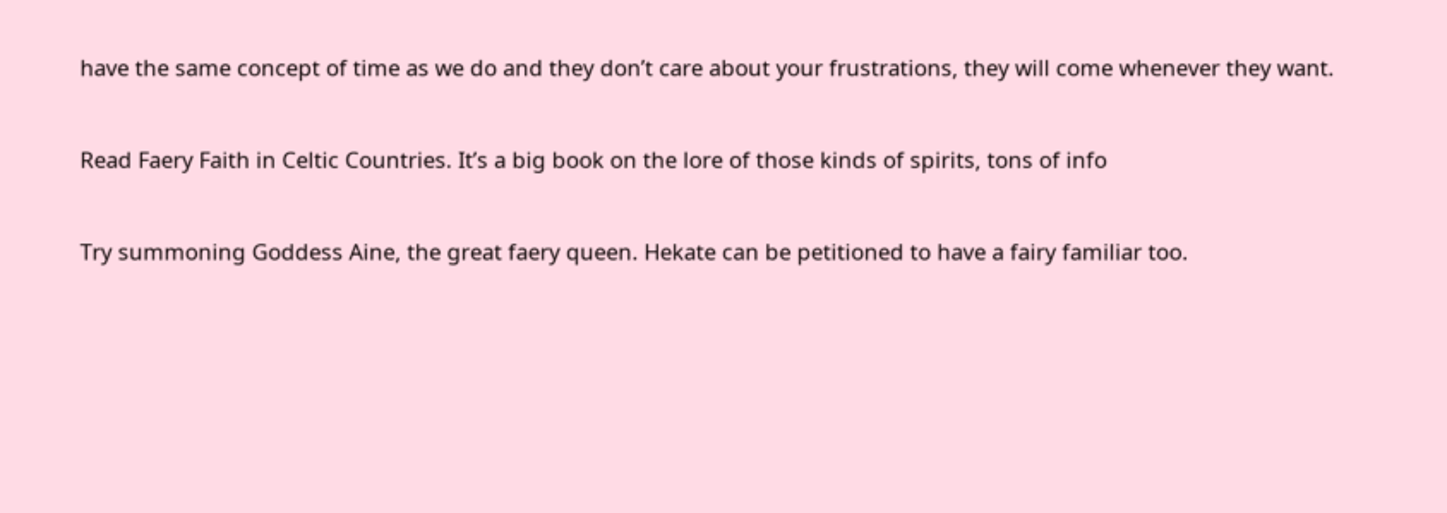have the same concept of time as we do and they don’t care about your frustrations, they will come whenever they want.


Read Faery Faith in Celtic Countries. It’s a big book on the lore of those kinds of spirits, tons of info


Try summoning Goddess Aine, the great faery queen. Hekate can be petitioned to have a fairy familiar too.